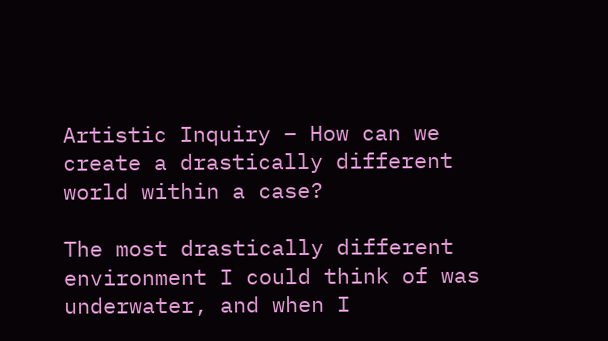Artistic Inquiry – How can we create a drastically different world within a case?

The most drastically different environment I could think of was underwater, and when I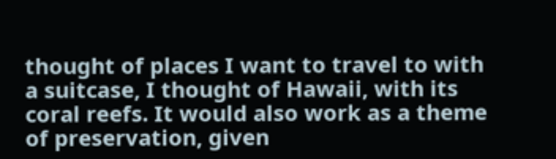thought of places I want to travel to with a suitcase, I thought of Hawaii, with its coral reefs. It would also work as a theme of preservation, given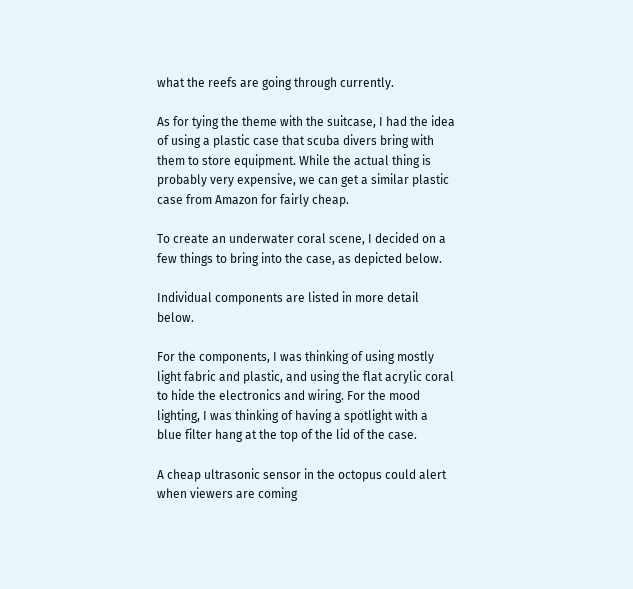what the reefs are going through currently.

As for tying the theme with the suitcase, I had the idea of using a plastic case that scuba divers bring with them to store equipment. While the actual thing is probably very expensive, we can get a similar plastic case from Amazon for fairly cheap.

To create an underwater coral scene, I decided on a few things to bring into the case, as depicted below.

Individual components are listed in more detail below.

For the components, I was thinking of using mostly light fabric and plastic, and using the flat acrylic coral to hide the electronics and wiring. For the mood lighting, I was thinking of having a spotlight with a blue filter hang at the top of the lid of the case.

A cheap ultrasonic sensor in the octopus could alert when viewers are coming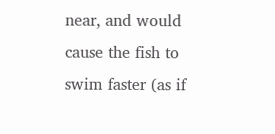near, and would cause the fish to swim faster (as if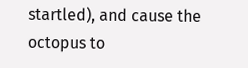startled), and cause the octopus to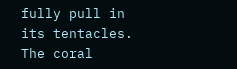fully pull in its tentacles. The coral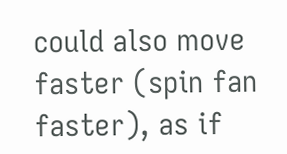could also move faster (spin fan faster), as if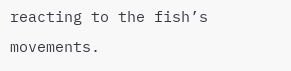reacting to the fish’s movements.